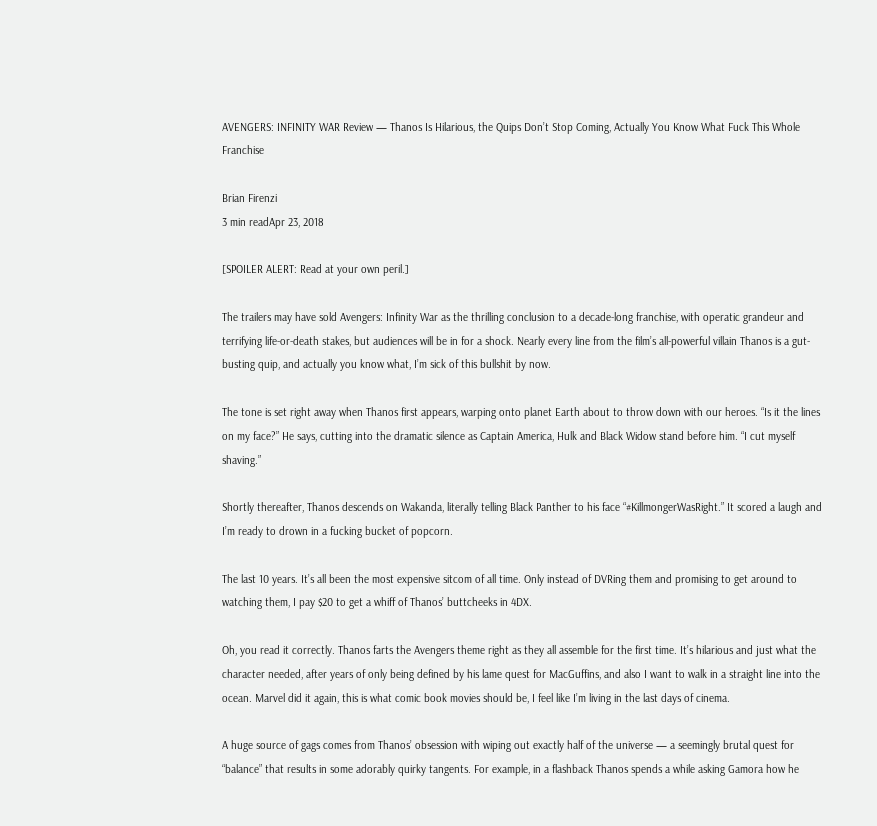AVENGERS: INFINITY WAR Review — Thanos Is Hilarious, the Quips Don’t Stop Coming, Actually You Know What Fuck This Whole Franchise

Brian Firenzi
3 min readApr 23, 2018

[SPOILER ALERT: Read at your own peril.]

The trailers may have sold Avengers: Infinity War as the thrilling conclusion to a decade-long franchise, with operatic grandeur and terrifying life-or-death stakes, but audiences will be in for a shock. Nearly every line from the film’s all-powerful villain Thanos is a gut-busting quip, and actually you know what, I’m sick of this bullshit by now.

The tone is set right away when Thanos first appears, warping onto planet Earth about to throw down with our heroes. “Is it the lines on my face?” He says, cutting into the dramatic silence as Captain America, Hulk and Black Widow stand before him. “I cut myself shaving.”

Shortly thereafter, Thanos descends on Wakanda, literally telling Black Panther to his face “#KillmongerWasRight.” It scored a laugh and I’m ready to drown in a fucking bucket of popcorn.

The last 10 years. It’s all been the most expensive sitcom of all time. Only instead of DVRing them and promising to get around to watching them, I pay $20 to get a whiff of Thanos’ buttcheeks in 4DX.

Oh, you read it correctly. Thanos farts the Avengers theme right as they all assemble for the first time. It’s hilarious and just what the character needed, after years of only being defined by his lame quest for MacGuffins, and also I want to walk in a straight line into the ocean. Marvel did it again, this is what comic book movies should be, I feel like I’m living in the last days of cinema.

A huge source of gags comes from Thanos’ obsession with wiping out exactly half of the universe — a seemingly brutal quest for “balance” that results in some adorably quirky tangents. For example, in a flashback Thanos spends a while asking Gamora how he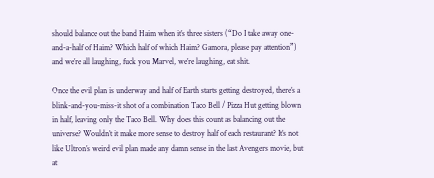should balance out the band Haim when it’s three sisters (“Do I take away one-and-a-half of Haim? Which half of which Haim? Gamora, please pay attention”) and we’re all laughing, fuck you Marvel, we’re laughing, eat shit.

Once the evil plan is underway and half of Earth starts getting destroyed, there’s a blink-and-you-miss-it shot of a combination Taco Bell / Pizza Hut getting blown in half, leaving only the Taco Bell. Why does this count as balancing out the universe? Wouldn’t it make more sense to destroy half of each restaurant? It’s not like Ultron’s weird evil plan made any damn sense in the last Avengers movie, but at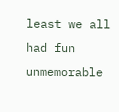least we all had fun unmemorable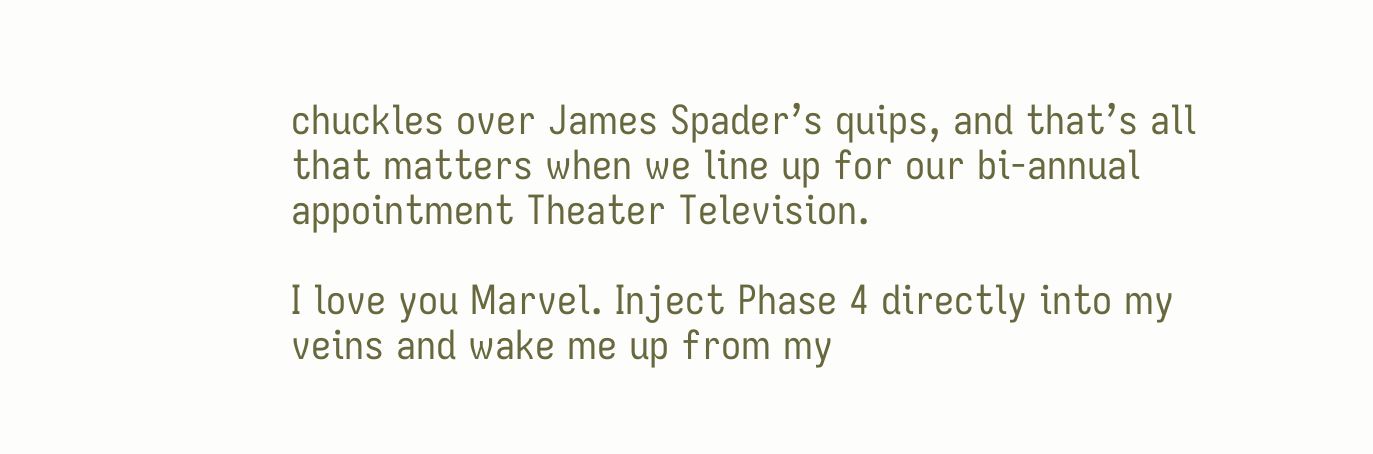chuckles over James Spader’s quips, and that’s all that matters when we line up for our bi-annual appointment Theater Television.

I love you Marvel. Inject Phase 4 directly into my veins and wake me up from my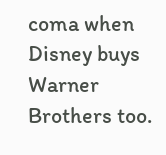coma when Disney buys Warner Brothers too.